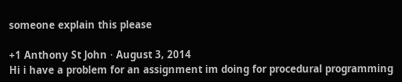someone explain this please

+1 Anthony St John · August 3, 2014
Hi i have a problem for an assignment im doing for procedural programming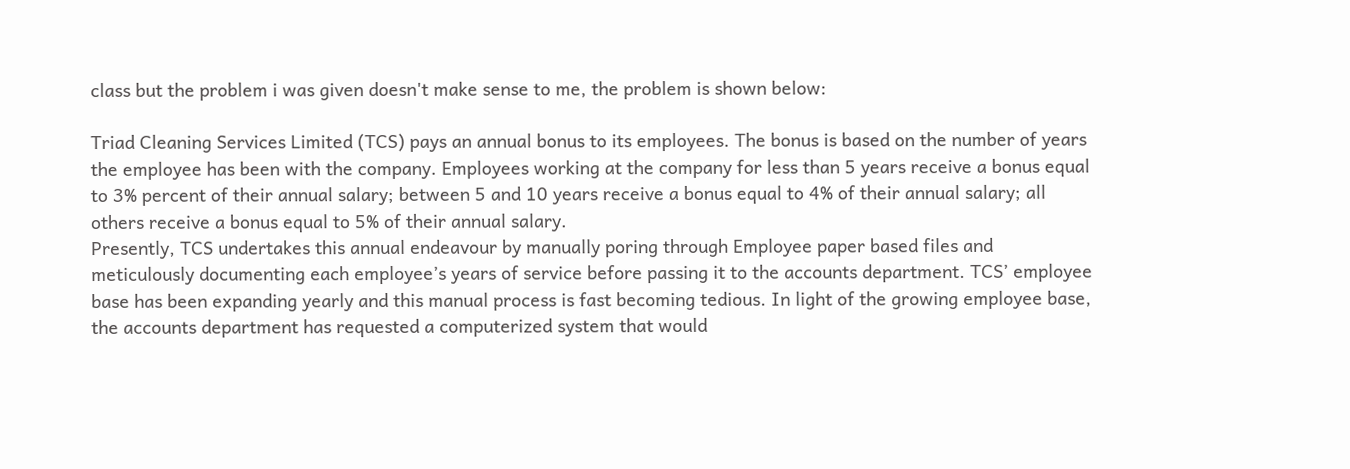class but the problem i was given doesn't make sense to me, the problem is shown below:

Triad Cleaning Services Limited (TCS) pays an annual bonus to its employees. The bonus is based on the number of years
the employee has been with the company. Employees working at the company for less than 5 years receive a bonus equal
to 3% percent of their annual salary; between 5 and 10 years receive a bonus equal to 4% of their annual salary; all
others receive a bonus equal to 5% of their annual salary.
Presently, TCS undertakes this annual endeavour by manually poring through Employee paper based files and
meticulously documenting each employee’s years of service before passing it to the accounts department. TCS’ employee
base has been expanding yearly and this manual process is fast becoming tedious. In light of the growing employee base,
the accounts department has requested a computerized system that would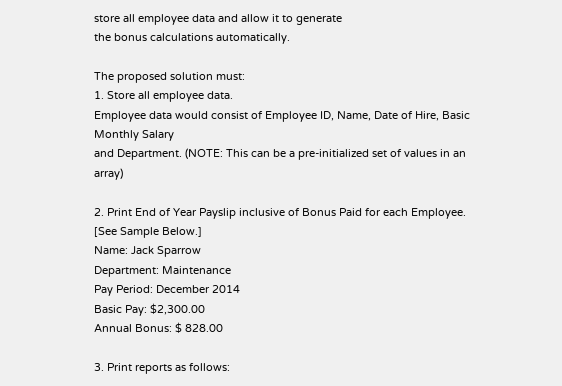store all employee data and allow it to generate
the bonus calculations automatically.

The proposed solution must:
1. Store all employee data.
Employee data would consist of Employee ID, Name, Date of Hire, Basic Monthly Salary
and Department. (NOTE: This can be a pre-initialized set of values in an array)

2. Print End of Year Payslip inclusive of Bonus Paid for each Employee. [See Sample Below.]
Name: Jack Sparrow
Department: Maintenance
Pay Period: December 2014
Basic Pay: $2,300.00
Annual Bonus: $ 828.00

3. Print reports as follows: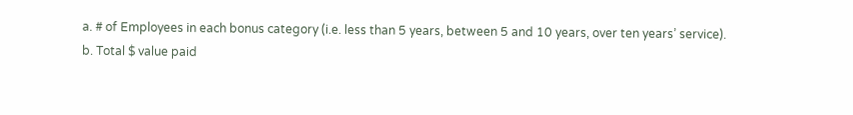a. # of Employees in each bonus category (i.e. less than 5 years, between 5 and 10 years, over ten years’ service).
b. Total $ value paid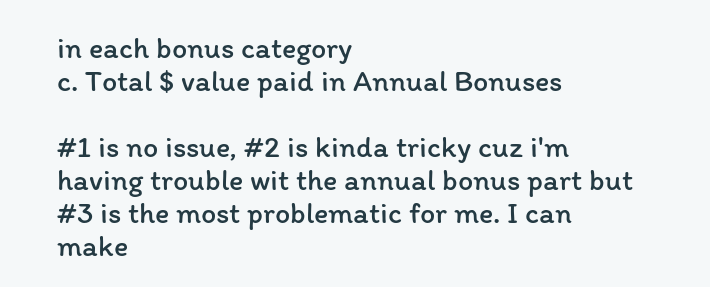in each bonus category
c. Total $ value paid in Annual Bonuses

#1 is no issue, #2 is kinda tricky cuz i'm having trouble wit the annual bonus part but #3 is the most problematic for me. I can make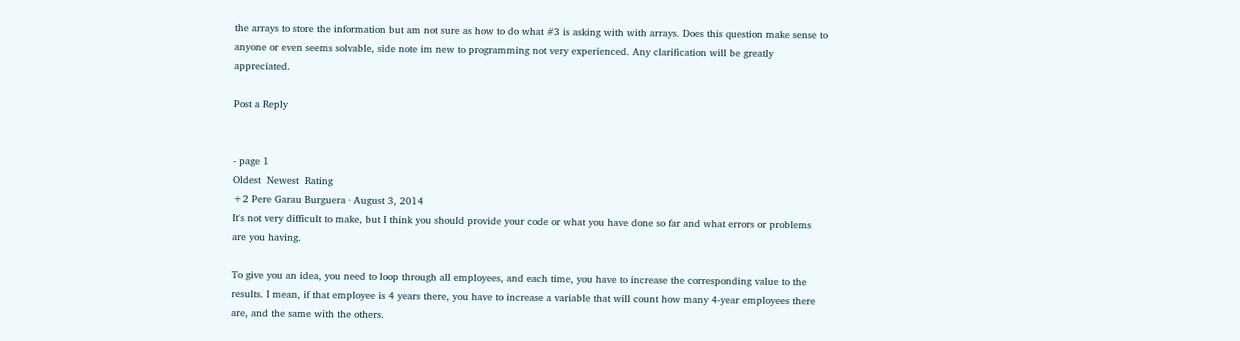the arrays to store the information but am not sure as how to do what #3 is asking with with arrays. Does this question make sense to anyone or even seems solvable, side note im new to programming not very experienced. Any clarification will be greatly appreciated.

Post a Reply


- page 1
Oldest  Newest  Rating
+2 Pere Garau Burguera · August 3, 2014
It's not very difficult to make, but I think you should provide your code or what you have done so far and what errors or problems are you having.

To give you an idea, you need to loop through all employees, and each time, you have to increase the corresponding value to the results. I mean, if that employee is 4 years there, you have to increase a variable that will count how many 4-year employees there are, and the same with the others.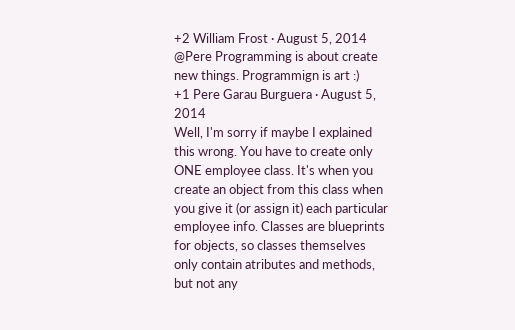+2 William Frost · August 5, 2014
@Pere Programming is about create new things. Programmign is art :)
+1 Pere Garau Burguera · August 5, 2014
Well, I'm sorry if maybe I explained this wrong. You have to create only ONE employee class. It's when you create an object from this class when you give it (or assign it) each particular employee info. Classes are blueprints for objects, so classes themselves only contain atributes and methods, but not any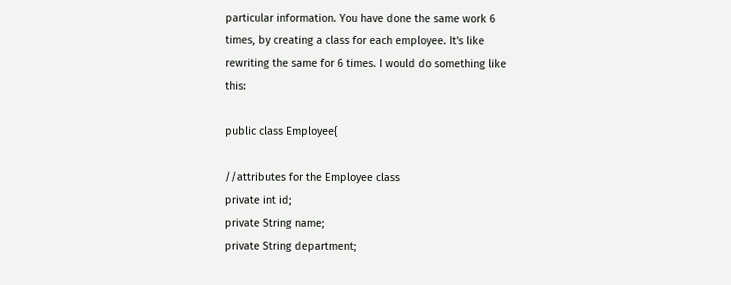particular information. You have done the same work 6 times, by creating a class for each employee. It's like rewriting the same for 6 times. I would do something like this:

public class Employee{

//attributes for the Employee class
private int id;
private String name;
private String department;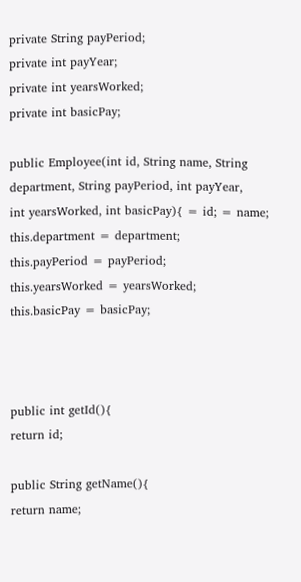private String payPeriod;
private int payYear;
private int yearsWorked;
private int basicPay;

public Employee(int id, String name, String department, String payPeriod, int payYear,
int yearsWorked, int basicPay){ = id; = name;
this.department = department;
this.payPeriod = payPeriod;
this.yearsWorked = yearsWorked;
this.basicPay = basicPay;



public int getId(){
return id;

public String getName(){
return name;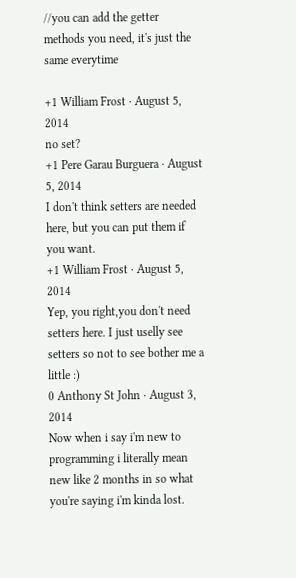//you can add the getter methods you need, it's just the same everytime

+1 William Frost · August 5, 2014
no set?
+1 Pere Garau Burguera · August 5, 2014
I don't think setters are needed here, but you can put them if you want.
+1 William Frost · August 5, 2014
Yep, you right,you don't need setters here. I just uselly see setters so not to see bother me a little :)
0 Anthony St John · August 3, 2014
Now when i say i'm new to programming i literally mean new like 2 months in so what you're saying i'm kinda lost.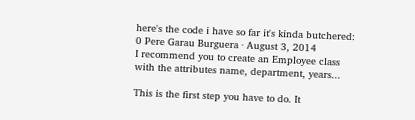here's the code i have so far it's kinda butchered:
0 Pere Garau Burguera · August 3, 2014
I recommend you to create an Employee class with the attributes name, department, years...

This is the first step you have to do. It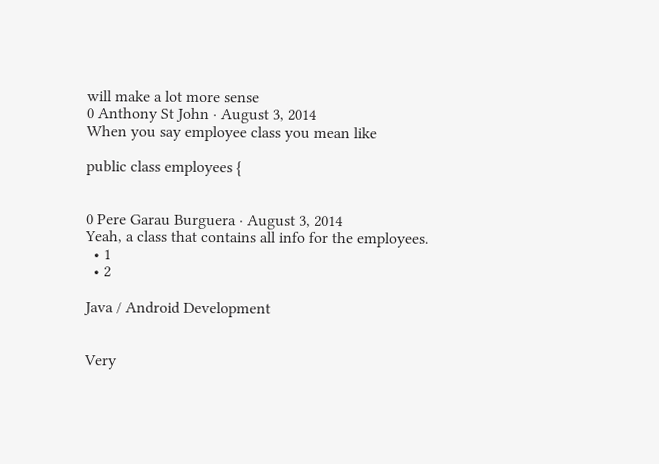will make a lot more sense
0 Anthony St John · August 3, 2014
When you say employee class you mean like

public class employees {


0 Pere Garau Burguera · August 3, 2014
Yeah, a class that contains all info for the employees.
  • 1
  • 2

Java / Android Development


Very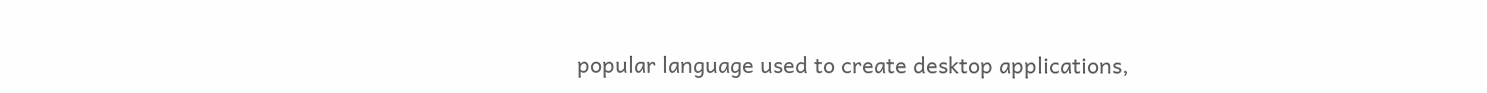popular language used to create desktop applications,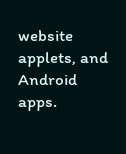website applets, and Android apps.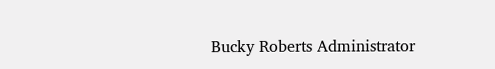Bucky Roberts Administrator